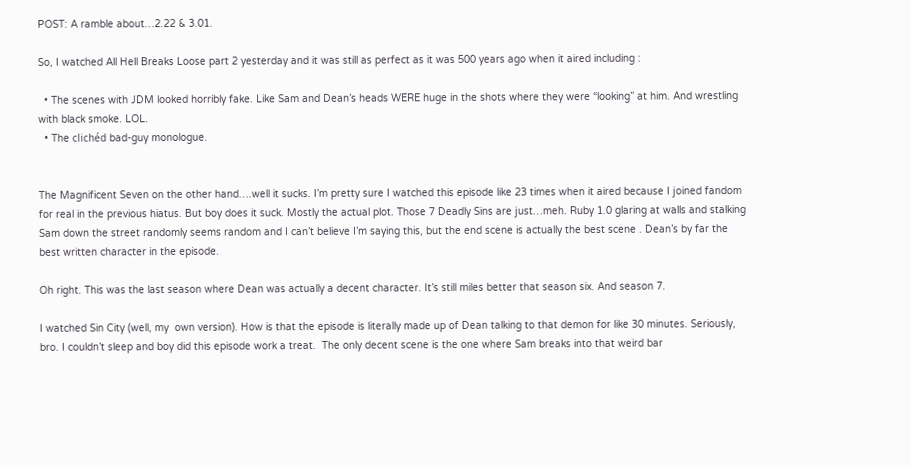POST: A ramble about…2.22 & 3.01.

So, I watched All Hell Breaks Loose part 2 yesterday and it was still as perfect as it was 500 years ago when it aired including :

  • The scenes with JDM looked horribly fake. Like Sam and Dean’s heads WERE huge in the shots where they were “looking” at him. And wrestling with black smoke. LOL.
  • The clichéd bad-guy monologue.


The Magnificent Seven on the other hand….well it sucks. I’m pretty sure I watched this episode like 23 times when it aired because I joined fandom for real in the previous hiatus. But boy does it suck. Mostly the actual plot. Those 7 Deadly Sins are just…meh. Ruby 1.0 glaring at walls and stalking Sam down the street randomly seems random and I can’t believe I’m saying this, but the end scene is actually the best scene . Dean’s by far the best written character in the episode.

Oh right. This was the last season where Dean was actually a decent character. It’s still miles better that season six. And season 7.

I watched Sin City (well, my  own version). How is that the episode is literally made up of Dean talking to that demon for like 30 minutes. Seriously, bro. I couldn’t sleep and boy did this episode work a treat.  The only decent scene is the one where Sam breaks into that weird bar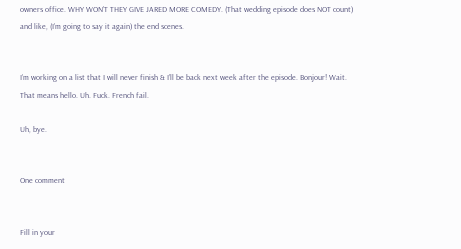owners office. WHY WON’T THEY GIVE JARED MORE COMEDY. (That wedding episode does NOT count) and like, (I’m going to say it again) the end scenes.


I’m working on a list that I will never finish & I’ll be back next week after the episode. Bonjour! Wait. That means hello. Uh. Fuck. French fail.

Uh, bye.


One comment


Fill in your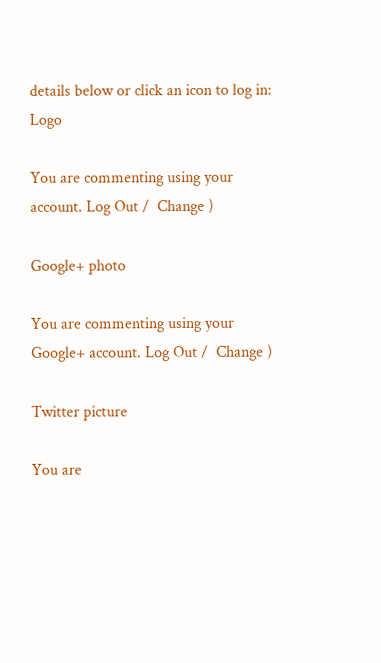details below or click an icon to log in: Logo

You are commenting using your account. Log Out /  Change )

Google+ photo

You are commenting using your Google+ account. Log Out /  Change )

Twitter picture

You are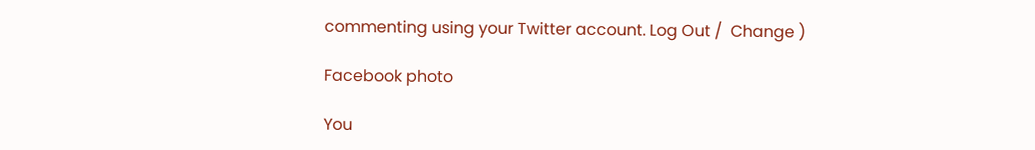commenting using your Twitter account. Log Out /  Change )

Facebook photo

You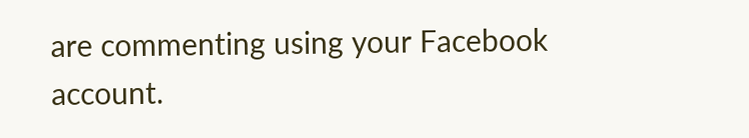are commenting using your Facebook account.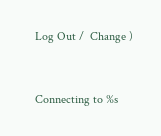Log Out /  Change )


Connecting to %s